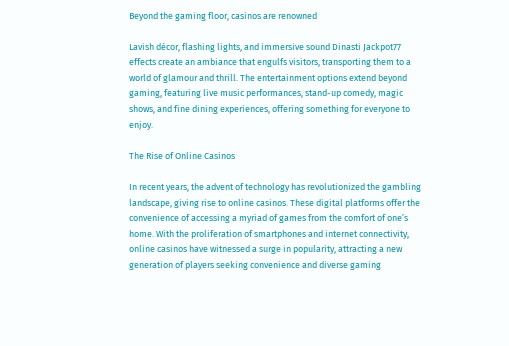Beyond the gaming floor, casinos are renowned

Lavish décor, flashing lights, and immersive sound Dinasti Jackpot77 effects create an ambiance that engulfs visitors, transporting them to a world of glamour and thrill. The entertainment options extend beyond gaming, featuring live music performances, stand-up comedy, magic shows, and fine dining experiences, offering something for everyone to enjoy.

The Rise of Online Casinos

In recent years, the advent of technology has revolutionized the gambling landscape, giving rise to online casinos. These digital platforms offer the convenience of accessing a myriad of games from the comfort of one’s home. With the proliferation of smartphones and internet connectivity, online casinos have witnessed a surge in popularity, attracting a new generation of players seeking convenience and diverse gaming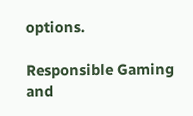options.

Responsible Gaming and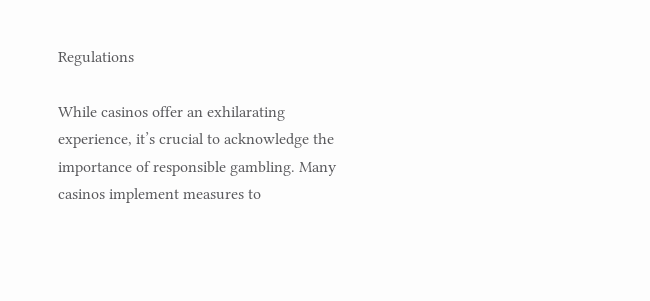Regulations

While casinos offer an exhilarating experience, it’s crucial to acknowledge the importance of responsible gambling. Many casinos implement measures to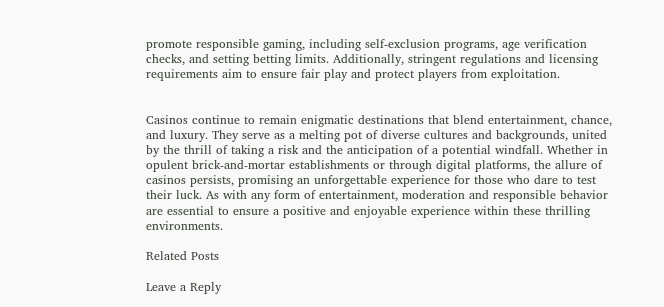promote responsible gaming, including self-exclusion programs, age verification checks, and setting betting limits. Additionally, stringent regulations and licensing requirements aim to ensure fair play and protect players from exploitation.


Casinos continue to remain enigmatic destinations that blend entertainment, chance, and luxury. They serve as a melting pot of diverse cultures and backgrounds, united by the thrill of taking a risk and the anticipation of a potential windfall. Whether in opulent brick-and-mortar establishments or through digital platforms, the allure of casinos persists, promising an unforgettable experience for those who dare to test their luck. As with any form of entertainment, moderation and responsible behavior are essential to ensure a positive and enjoyable experience within these thrilling environments.

Related Posts

Leave a Reply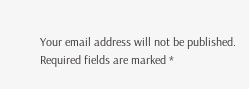Your email address will not be published. Required fields are marked *